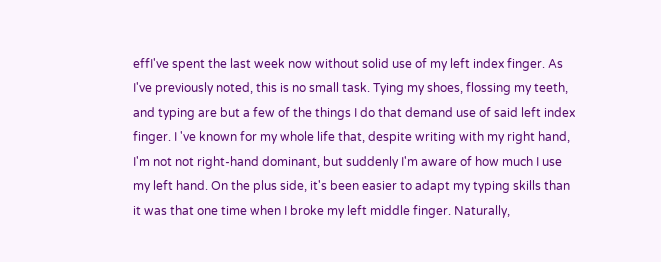effI've spent the last week now without solid use of my left index finger. As I've previously noted, this is no small task. Tying my shoes, flossing my teeth, and typing are but a few of the things I do that demand use of said left index finger. I 've known for my whole life that, despite writing with my right hand, I'm not not right-hand dominant, but suddenly I'm aware of how much I use my left hand. On the plus side, it's been easier to adapt my typing skills than it was that one time when I broke my left middle finger. Naturally,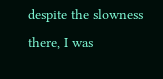despite the slowness there, I was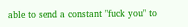able to send a constant "fuck you" to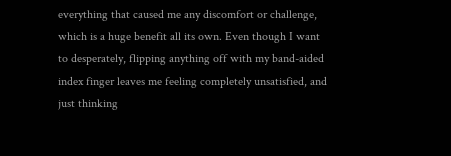everything that caused me any discomfort or challenge, which is a huge benefit all its own. Even though I want to desperately, flipping anything off with my band-aided index finger leaves me feeling completely unsatisfied, and just thinking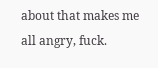about that makes me all angry, fuck.